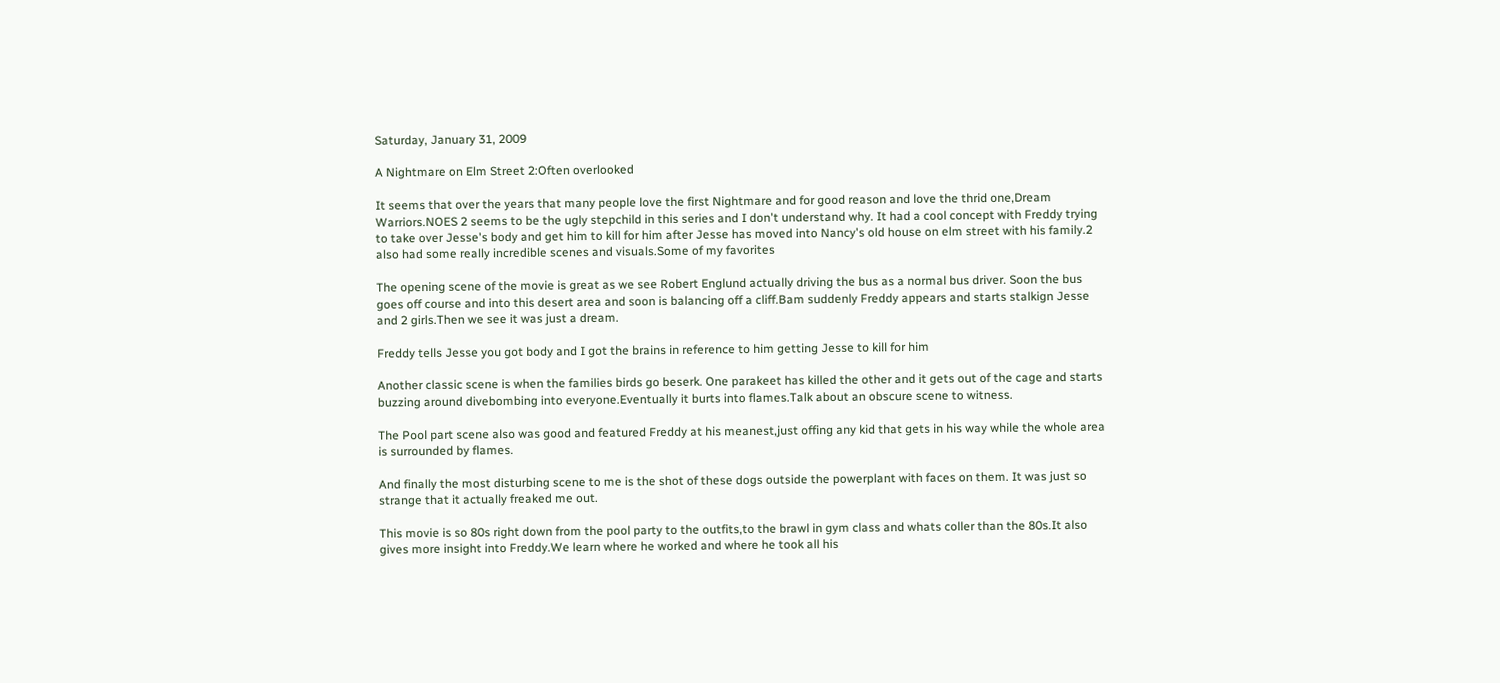Saturday, January 31, 2009

A Nightmare on Elm Street 2:Often overlooked

It seems that over the years that many people love the first Nightmare and for good reason and love the thrid one,Dream Warriors.NOES 2 seems to be the ugly stepchild in this series and I don't understand why. It had a cool concept with Freddy trying to take over Jesse's body and get him to kill for him after Jesse has moved into Nancy's old house on elm street with his family.2 also had some really incredible scenes and visuals.Some of my favorites

The opening scene of the movie is great as we see Robert Englund actually driving the bus as a normal bus driver. Soon the bus goes off course and into this desert area and soon is balancing off a cliff.Bam suddenly Freddy appears and starts stalkign Jesse and 2 girls.Then we see it was just a dream.

Freddy tells Jesse you got body and I got the brains in reference to him getting Jesse to kill for him

Another classic scene is when the families birds go beserk. One parakeet has killed the other and it gets out of the cage and starts buzzing around divebombing into everyone.Eventually it burts into flames.Talk about an obscure scene to witness.

The Pool part scene also was good and featured Freddy at his meanest,just offing any kid that gets in his way while the whole area is surrounded by flames.

And finally the most disturbing scene to me is the shot of these dogs outside the powerplant with faces on them. It was just so strange that it actually freaked me out.

This movie is so 80s right down from the pool party to the outfits,to the brawl in gym class and whats coller than the 80s.It also gives more insight into Freddy.We learn where he worked and where he took all his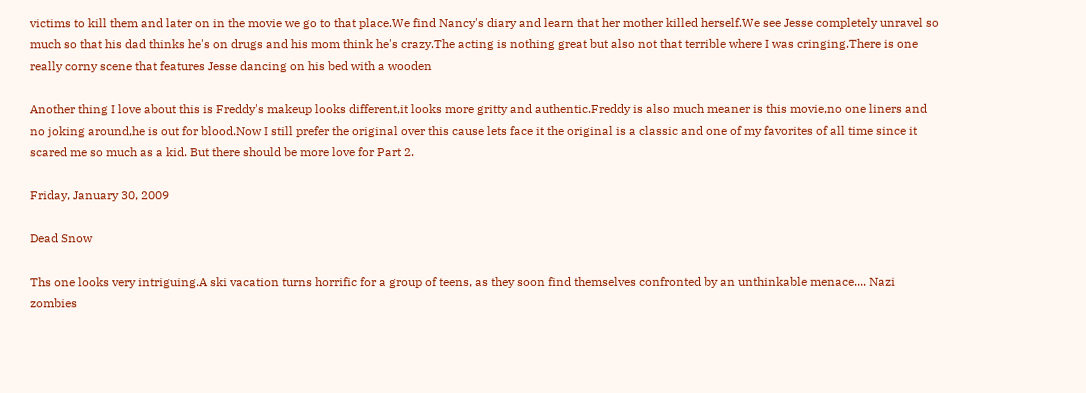victims to kill them and later on in the movie we go to that place.We find Nancy's diary and learn that her mother killed herself.We see Jesse completely unravel so much so that his dad thinks he's on drugs and his mom think he's crazy.The acting is nothing great but also not that terrible where I was cringing.There is one really corny scene that features Jesse dancing on his bed with a wooden

Another thing I love about this is Freddy's makeup looks different,it looks more gritty and authentic.Freddy is also much meaner is this movie,no one liners and no joking around,he is out for blood.Now I still prefer the original over this cause lets face it the original is a classic and one of my favorites of all time since it scared me so much as a kid. But there should be more love for Part 2.

Friday, January 30, 2009

Dead Snow

Ths one looks very intriguing.A ski vacation turns horrific for a group of teens, as they soon find themselves confronted by an unthinkable menace.... Nazi zombies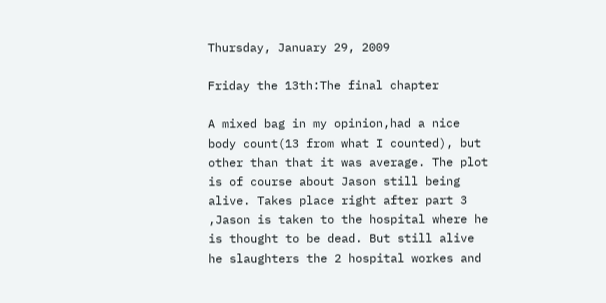Thursday, January 29, 2009

Friday the 13th:The final chapter

A mixed bag in my opinion,had a nice body count(13 from what I counted), but other than that it was average. The plot is of course about Jason still being alive. Takes place right after part 3 ,Jason is taken to the hospital where he is thought to be dead. But still alive he slaughters the 2 hospital workes and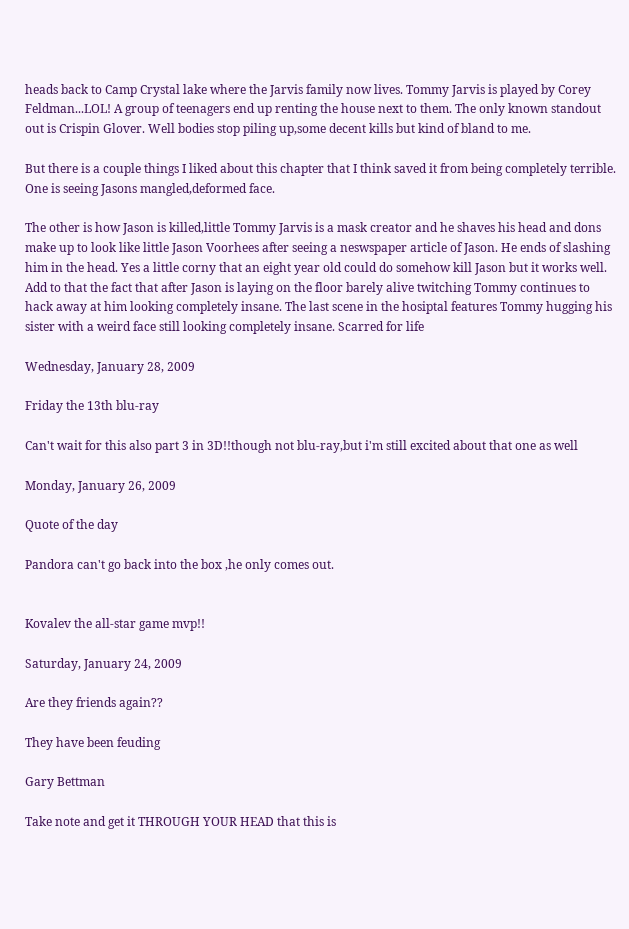heads back to Camp Crystal lake where the Jarvis family now lives. Tommy Jarvis is played by Corey Feldman...LOL! A group of teenagers end up renting the house next to them. The only known standout out is Crispin Glover. Well bodies stop piling up,some decent kills but kind of bland to me.

But there is a couple things I liked about this chapter that I think saved it from being completely terrible. One is seeing Jasons mangled,deformed face.

The other is how Jason is killed,little Tommy Jarvis is a mask creator and he shaves his head and dons make up to look like little Jason Voorhees after seeing a neswspaper article of Jason. He ends of slashing him in the head. Yes a little corny that an eight year old could do somehow kill Jason but it works well. Add to that the fact that after Jason is laying on the floor barely alive twitching Tommy continues to hack away at him looking completely insane. The last scene in the hosiptal features Tommy hugging his sister with a weird face still looking completely insane. Scarred for life

Wednesday, January 28, 2009

Friday the 13th blu-ray

Can't wait for this also part 3 in 3D!!though not blu-ray,but i'm still excited about that one as well

Monday, January 26, 2009

Quote of the day

Pandora can't go back into the box ,he only comes out.


Kovalev the all-star game mvp!!

Saturday, January 24, 2009

Are they friends again??

They have been feuding

Gary Bettman

Take note and get it THROUGH YOUR HEAD that this is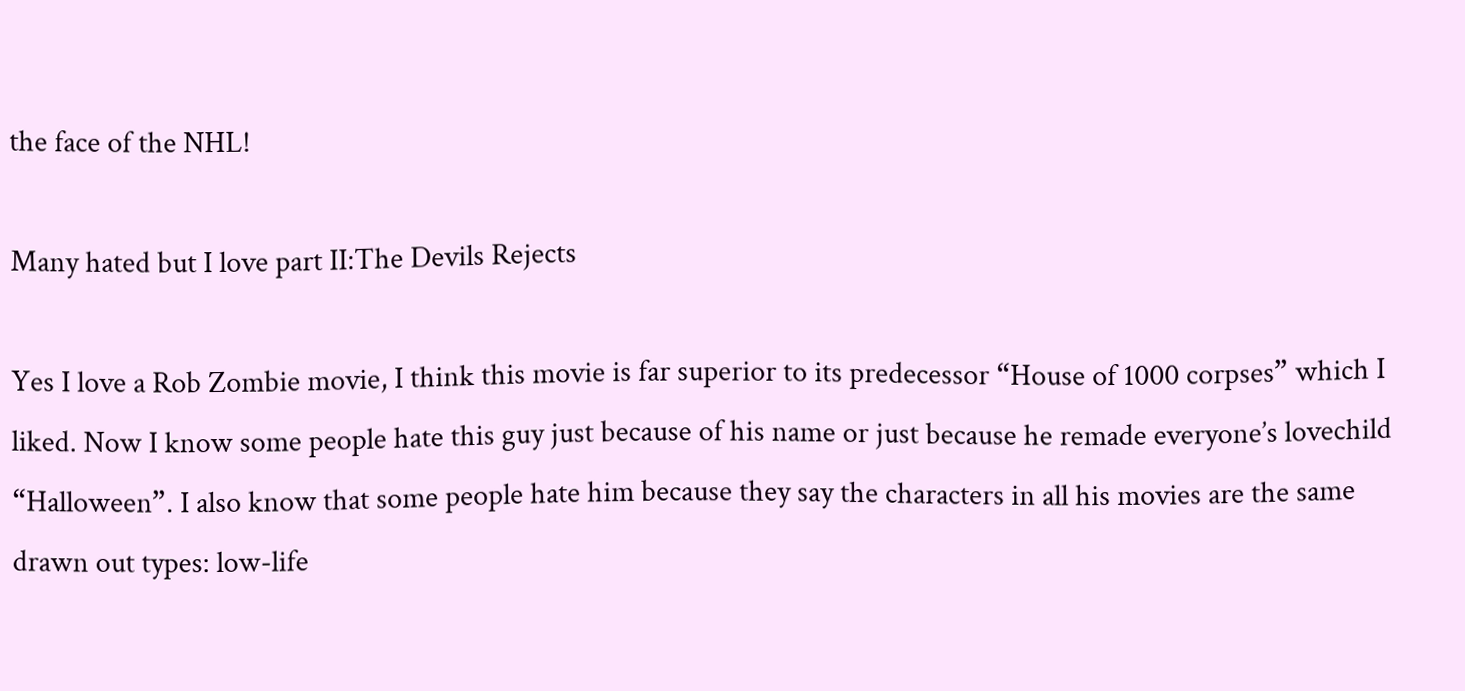the face of the NHL!

Many hated but I love part II:The Devils Rejects

Yes I love a Rob Zombie movie, I think this movie is far superior to its predecessor “House of 1000 corpses” which I liked. Now I know some people hate this guy just because of his name or just because he remade everyone’s lovechild “Halloween”. I also know that some people hate him because they say the characters in all his movies are the same drawn out types: low-life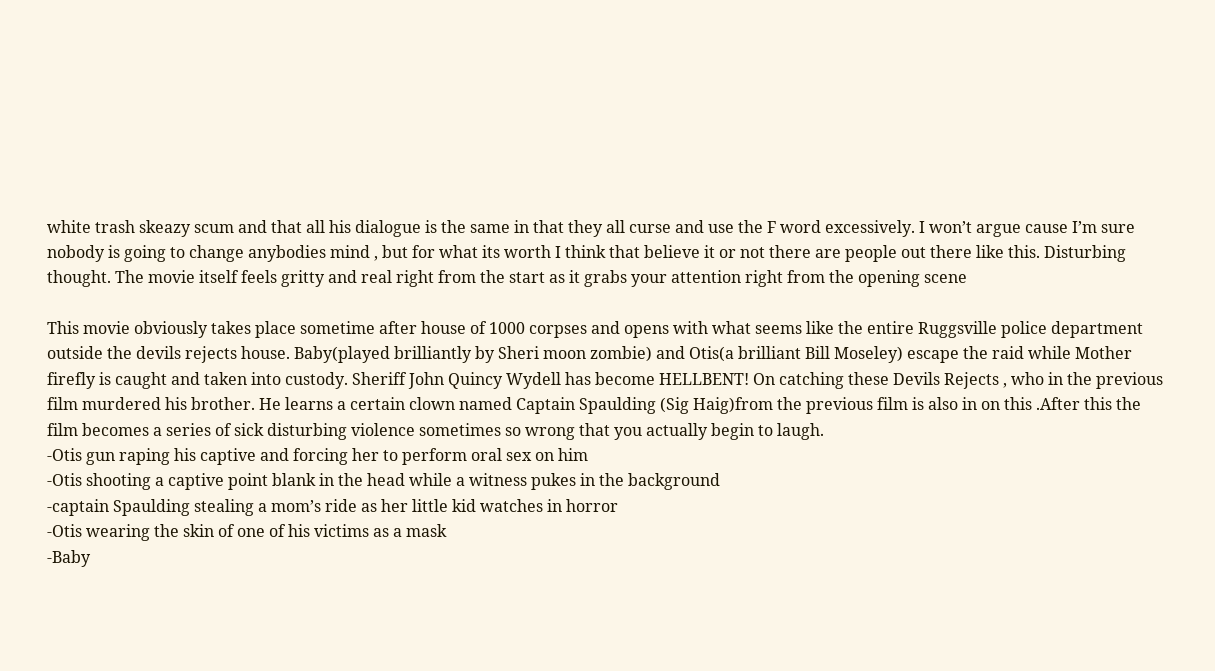white trash skeazy scum and that all his dialogue is the same in that they all curse and use the F word excessively. I won’t argue cause I’m sure nobody is going to change anybodies mind , but for what its worth I think that believe it or not there are people out there like this. Disturbing thought. The movie itself feels gritty and real right from the start as it grabs your attention right from the opening scene

This movie obviously takes place sometime after house of 1000 corpses and opens with what seems like the entire Ruggsville police department outside the devils rejects house. Baby(played brilliantly by Sheri moon zombie) and Otis(a brilliant Bill Moseley) escape the raid while Mother firefly is caught and taken into custody. Sheriff John Quincy Wydell has become HELLBENT! On catching these Devils Rejects , who in the previous film murdered his brother. He learns a certain clown named Captain Spaulding (Sig Haig)from the previous film is also in on this .After this the film becomes a series of sick disturbing violence sometimes so wrong that you actually begin to laugh.
-Otis gun raping his captive and forcing her to perform oral sex on him
-Otis shooting a captive point blank in the head while a witness pukes in the background
-captain Spaulding stealing a mom’s ride as her little kid watches in horror
-Otis wearing the skin of one of his victims as a mask
-Baby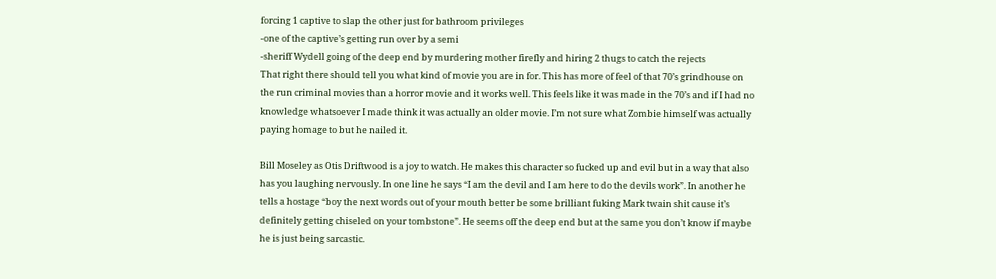forcing 1 captive to slap the other just for bathroom privileges
-one of the captive’s getting run over by a semi
-sheriff Wydell going of the deep end by murdering mother firefly and hiring 2 thugs to catch the rejects
That right there should tell you what kind of movie you are in for. This has more of feel of that 70’s grindhouse on the run criminal movies than a horror movie and it works well. This feels like it was made in the 70’s and if I had no knowledge whatsoever I made think it was actually an older movie. I’m not sure what Zombie himself was actually paying homage to but he nailed it.

Bill Moseley as Otis Driftwood is a joy to watch. He makes this character so fucked up and evil but in a way that also has you laughing nervously. In one line he says “I am the devil and I am here to do the devils work”. In another he tells a hostage “boy the next words out of your mouth better be some brilliant fuking Mark twain shit cause it’s definitely getting chiseled on your tombstone”. He seems off the deep end but at the same you don’t know if maybe he is just being sarcastic.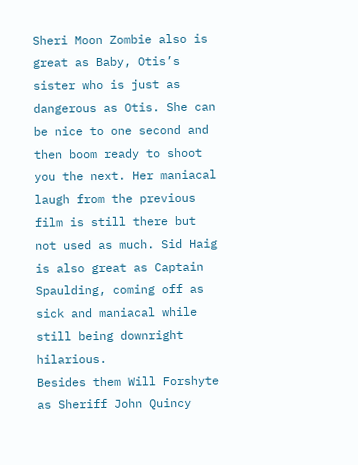Sheri Moon Zombie also is great as Baby, Otis’s sister who is just as dangerous as Otis. She can be nice to one second and then boom ready to shoot you the next. Her maniacal laugh from the previous film is still there but not used as much. Sid Haig is also great as Captain Spaulding, coming off as sick and maniacal while still being downright hilarious.
Besides them Will Forshyte as Sheriff John Quincy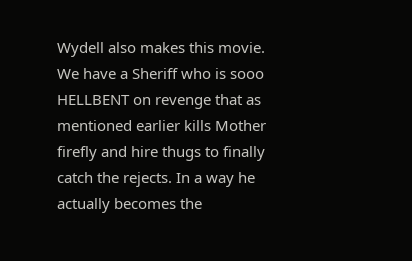Wydell also makes this movie. We have a Sheriff who is sooo HELLBENT on revenge that as mentioned earlier kills Mother firefly and hire thugs to finally catch the rejects. In a way he actually becomes the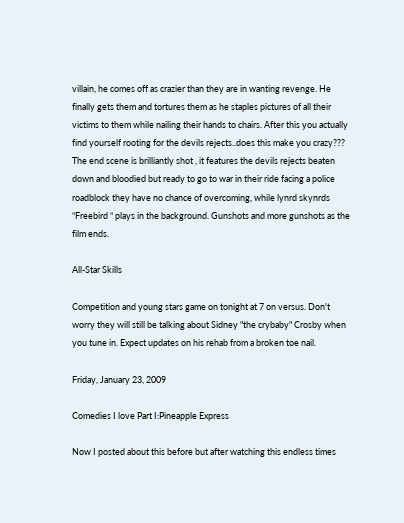villain, he comes off as crazier than they are in wanting revenge. He finally gets them and tortures them as he staples pictures of all their victims to them while nailing their hands to chairs. After this you actually find yourself rooting for the devils rejects..does this make you crazy??? The end scene is brilliantly shot , it features the devils rejects beaten down and bloodied but ready to go to war in their ride facing a police roadblock they have no chance of overcoming, while lynrd skynrds “Freebird “ plays in the background. Gunshots and more gunshots as the film ends.

All-Star Skills

Competition and young stars game on tonight at 7 on versus. Don't worry they will still be talking about Sidney "the crybaby" Crosby when you tune in. Expect updates on his rehab from a broken toe nail.

Friday, January 23, 2009

Comedies I love Part I:Pineapple Express

Now I posted about this before but after watching this endless times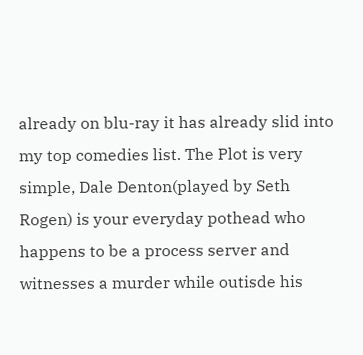already on blu-ray it has already slid into my top comedies list. The Plot is very simple, Dale Denton(played by Seth Rogen) is your everyday pothead who happens to be a process server and witnesses a murder while outisde his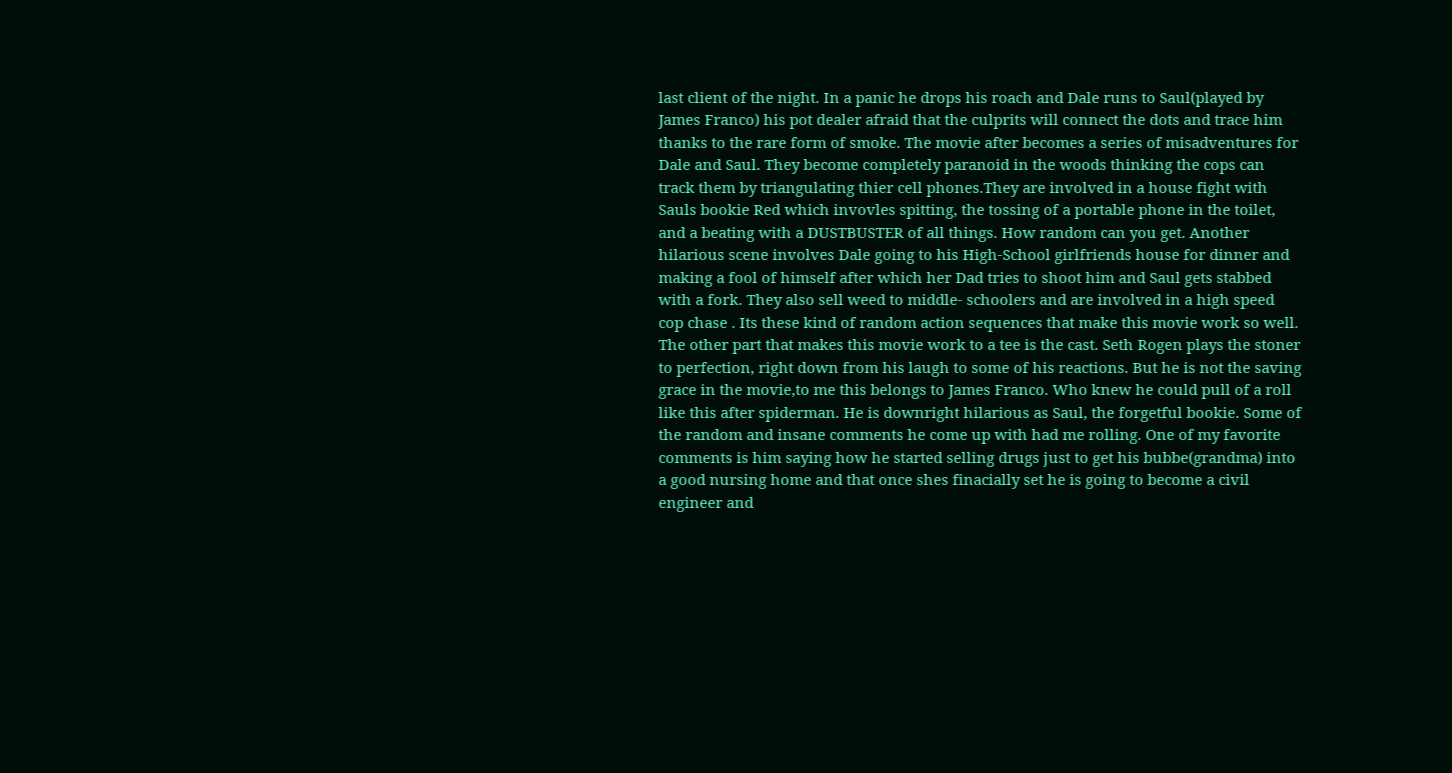last client of the night. In a panic he drops his roach and Dale runs to Saul(played by James Franco) his pot dealer afraid that the culprits will connect the dots and trace him thanks to the rare form of smoke. The movie after becomes a series of misadventures for Dale and Saul. They become completely paranoid in the woods thinking the cops can track them by triangulating thier cell phones.They are involved in a house fight with Sauls bookie Red which invovles spitting, the tossing of a portable phone in the toilet, and a beating with a DUSTBUSTER of all things. How random can you get. Another hilarious scene involves Dale going to his High-School girlfriends house for dinner and making a fool of himself after which her Dad tries to shoot him and Saul gets stabbed with a fork. They also sell weed to middle- schoolers and are involved in a high speed cop chase . Its these kind of random action sequences that make this movie work so well. The other part that makes this movie work to a tee is the cast. Seth Rogen plays the stoner to perfection, right down from his laugh to some of his reactions. But he is not the saving grace in the movie,to me this belongs to James Franco. Who knew he could pull of a roll like this after spiderman. He is downright hilarious as Saul, the forgetful bookie. Some of the random and insane comments he come up with had me rolling. One of my favorite comments is him saying how he started selling drugs just to get his bubbe(grandma) into a good nursing home and that once shes finacially set he is going to become a civil engineer and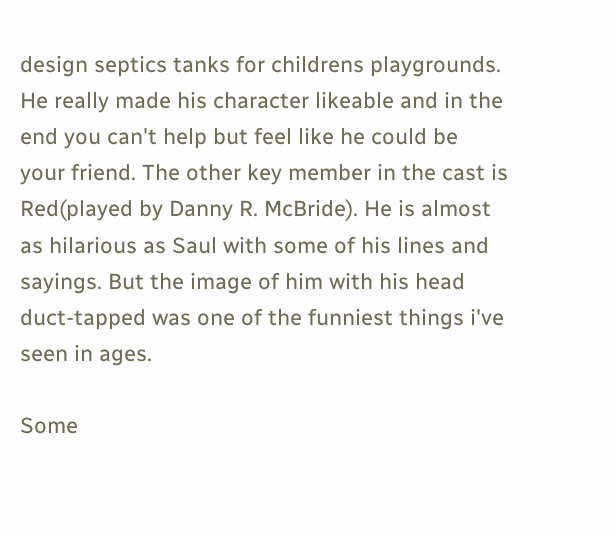design septics tanks for childrens playgrounds. He really made his character likeable and in the end you can't help but feel like he could be your friend. The other key member in the cast is Red(played by Danny R. McBride). He is almost as hilarious as Saul with some of his lines and sayings. But the image of him with his head duct-tapped was one of the funniest things i've seen in ages.

Some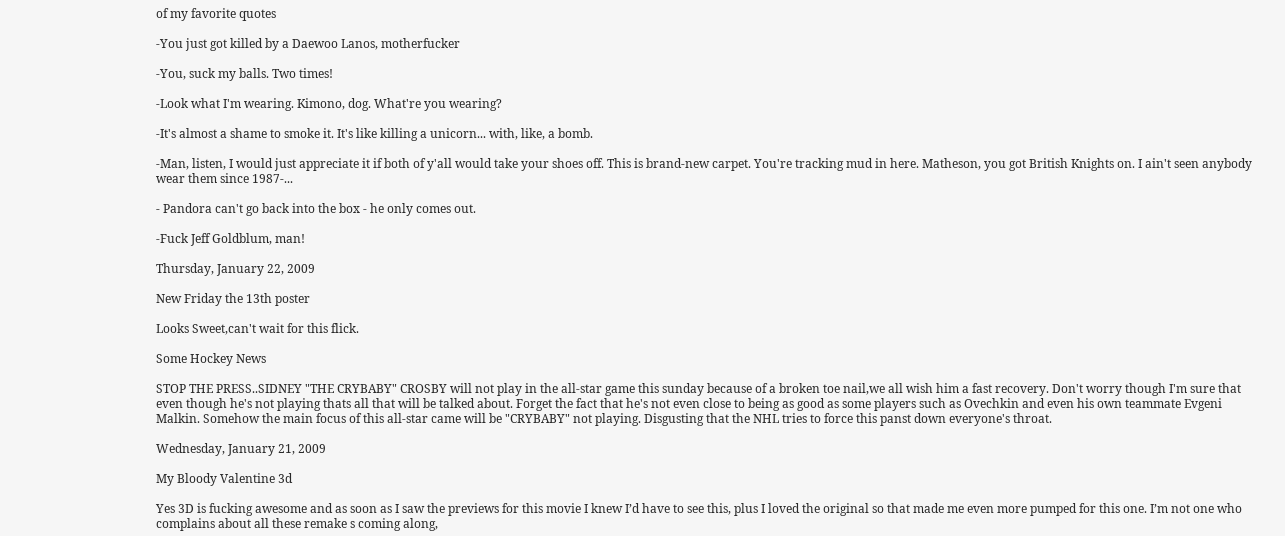of my favorite quotes

-You just got killed by a Daewoo Lanos, motherfucker

-You, suck my balls. Two times!

-Look what I'm wearing. Kimono, dog. What're you wearing?

-It's almost a shame to smoke it. It's like killing a unicorn... with, like, a bomb.

-Man, listen, I would just appreciate it if both of y'all would take your shoes off. This is brand-new carpet. You're tracking mud in here. Matheson, you got British Knights on. I ain't seen anybody wear them since 1987-...

- Pandora can't go back into the box - he only comes out.

-Fuck Jeff Goldblum, man!

Thursday, January 22, 2009

New Friday the 13th poster

Looks Sweet,can't wait for this flick.

Some Hockey News

STOP THE PRESS..SIDNEY "THE CRYBABY" CROSBY will not play in the all-star game this sunday because of a broken toe nail,we all wish him a fast recovery. Don't worry though I'm sure that even though he's not playing thats all that will be talked about. Forget the fact that he's not even close to being as good as some players such as Ovechkin and even his own teammate Evgeni Malkin. Somehow the main focus of this all-star came will be "CRYBABY" not playing. Disgusting that the NHL tries to force this panst down everyone's throat.

Wednesday, January 21, 2009

My Bloody Valentine 3d

Yes 3D is fucking awesome and as soon as I saw the previews for this movie I knew I’d have to see this, plus I loved the original so that made me even more pumped for this one. I’m not one who complains about all these remake s coming along,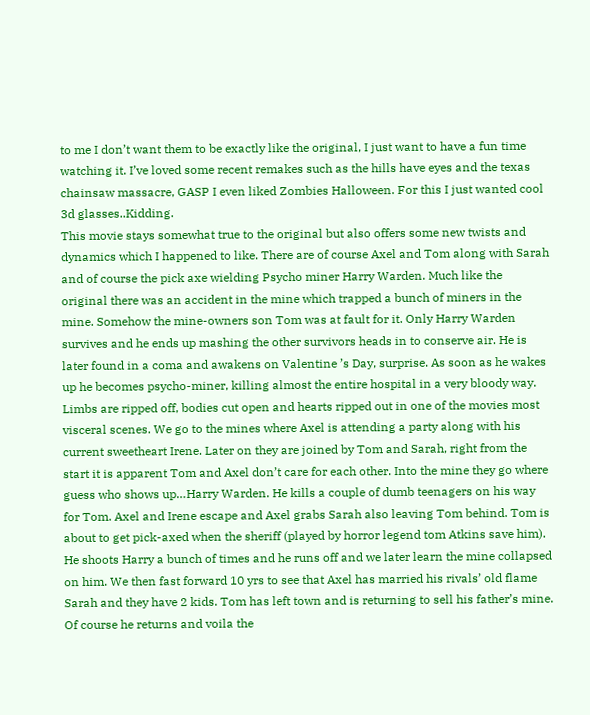to me I don’t want them to be exactly like the original, I just want to have a fun time watching it. I’ve loved some recent remakes such as the hills have eyes and the texas chainsaw massacre, GASP I even liked Zombies Halloween. For this I just wanted cool 3d glasses..Kidding.
This movie stays somewhat true to the original but also offers some new twists and dynamics which I happened to like. There are of course Axel and Tom along with Sarah and of course the pick axe wielding Psycho miner Harry Warden. Much like the original there was an accident in the mine which trapped a bunch of miners in the mine. Somehow the mine-owners son Tom was at fault for it. Only Harry Warden survives and he ends up mashing the other survivors heads in to conserve air. He is later found in a coma and awakens on Valentine ’s Day, surprise. As soon as he wakes up he becomes psycho-miner, killing almost the entire hospital in a very bloody way. Limbs are ripped off, bodies cut open and hearts ripped out in one of the movies most visceral scenes. We go to the mines where Axel is attending a party along with his current sweetheart Irene. Later on they are joined by Tom and Sarah, right from the start it is apparent Tom and Axel don’t care for each other. Into the mine they go where guess who shows up…Harry Warden. He kills a couple of dumb teenagers on his way for Tom. Axel and Irene escape and Axel grabs Sarah also leaving Tom behind. Tom is about to get pick-axed when the sheriff (played by horror legend tom Atkins save him). He shoots Harry a bunch of times and he runs off and we later learn the mine collapsed on him. We then fast forward 10 yrs to see that Axel has married his rivals’ old flame Sarah and they have 2 kids. Tom has left town and is returning to sell his father’s mine. Of course he returns and voila the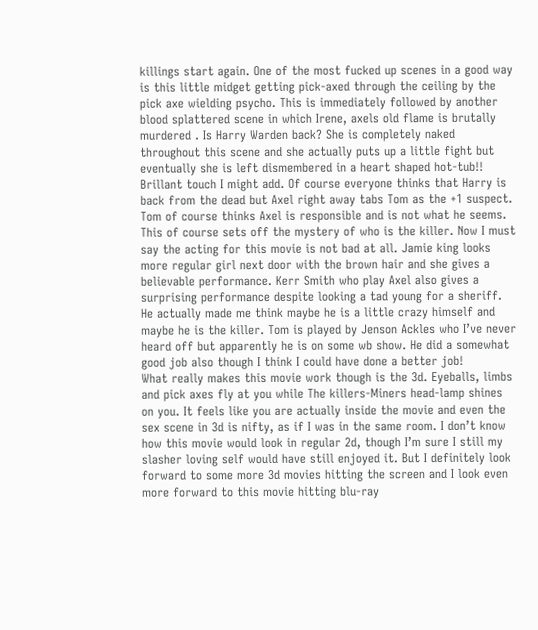killings start again. One of the most fucked up scenes in a good way is this little midget getting pick-axed through the ceiling by the pick axe wielding psycho. This is immediately followed by another blood splattered scene in which Irene, axels old flame is brutally murdered . Is Harry Warden back? She is completely naked throughout this scene and she actually puts up a little fight but eventually she is left dismembered in a heart shaped hot-tub!! Brillant touch I might add. Of course everyone thinks that Harry is back from the dead but Axel right away tabs Tom as the +1 suspect. Tom of course thinks Axel is responsible and is not what he seems. This of course sets off the mystery of who is the killer. Now I must say the acting for this movie is not bad at all. Jamie king looks more regular girl next door with the brown hair and she gives a believable performance. Kerr Smith who play Axel also gives a surprising performance despite looking a tad young for a sheriff. He actually made me think maybe he is a little crazy himself and maybe he is the killer. Tom is played by Jenson Ackles who I’ve never heard off but apparently he is on some wb show. He did a somewhat good job also though I think I could have done a better job!
What really makes this movie work though is the 3d. Eyeballs, limbs and pick axes fly at you while The killers-Miners head-lamp shines on you. It feels like you are actually inside the movie and even the sex scene in 3d is nifty, as if I was in the same room. I don’t know how this movie would look in regular 2d, though I’m sure I still my slasher loving self would have still enjoyed it. But I definitely look forward to some more 3d movies hitting the screen and I look even more forward to this movie hitting blu-ray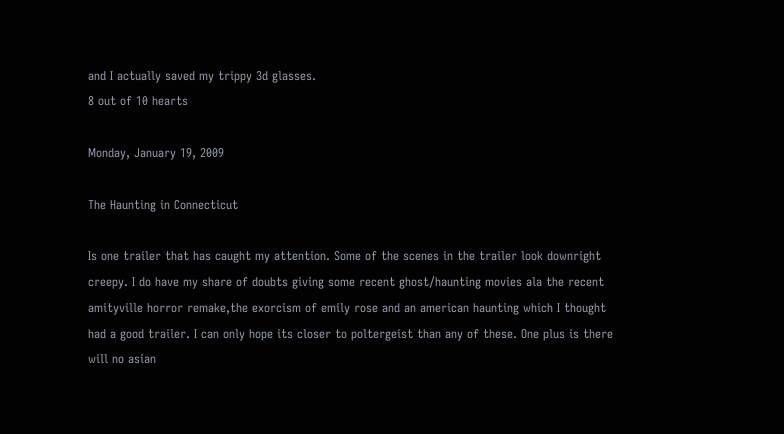and I actually saved my trippy 3d glasses.
8 out of 10 hearts

Monday, January 19, 2009

The Haunting in Connecticut

Is one trailer that has caught my attention. Some of the scenes in the trailer look downright creepy. I do have my share of doubts giving some recent ghost/haunting movies ala the recent amityville horror remake,the exorcism of emily rose and an american haunting which I thought had a good trailer. I can only hope its closer to poltergeist than any of these. One plus is there will no asian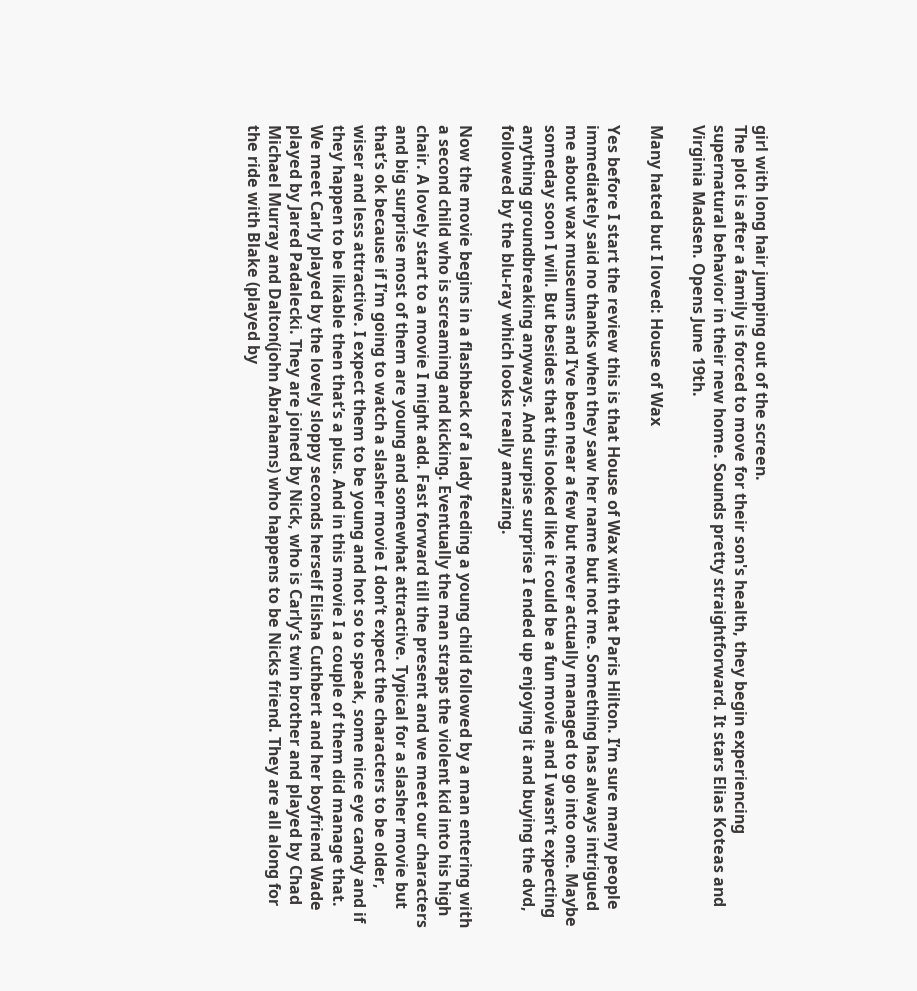girl with long hair jumping out of the screen.
The plot is after a family is forced to move for their son's health, they begin experiencing supernatural behavior in their new home. Sounds pretty straightforward. It stars Elias Koteas and Virginia Madsen. Opens June 19th.

Many hated but I loved: House of Wax

Yes before I start the review this is that House of Wax with that Paris Hilton. I’m sure many people immediately said no thanks when they saw her name but not me. Something has always intrigued me about wax museums and I’ve been near a few but never actually managed to go into one. Maybe someday soon I will. But besides that this looked like it could be a fun movie and I wasn’t expecting anything groundbreaking anyways. And surpise surprise I ended up enjoying it and buying the dvd, followed by the blu-ray which looks really amazing.

Now the movie begins in a flashback of a lady feeding a young child followed by a man entering with a second child who is screaming and kicking. Eventually the man straps the violent kid into his high chair. A lovely start to a movie I might add. Fast forward till the present and we meet our characters and big surprise most of them are young and somewhat attractive. Typical for a slasher movie but that’s ok because if I’m going to watch a slasher movie I don’t expect the characters to be older, wiser and less attractive. I expect them to be young and hot so to speak, some nice eye candy and if they happen to be likable then that’s a plus. And in this movie I a couple of them did manage that. We meet Carly played by the lovely sloppy seconds herself Elisha Cuthbert and her boyfriend Wade played by Jared Padalecki. They are joined by Nick, who is Carly’s twin brother and played by Chad Michael Murray and Dalton(john Abrahams) who happens to be Nicks friend. They are all along for the ride with Blake (played by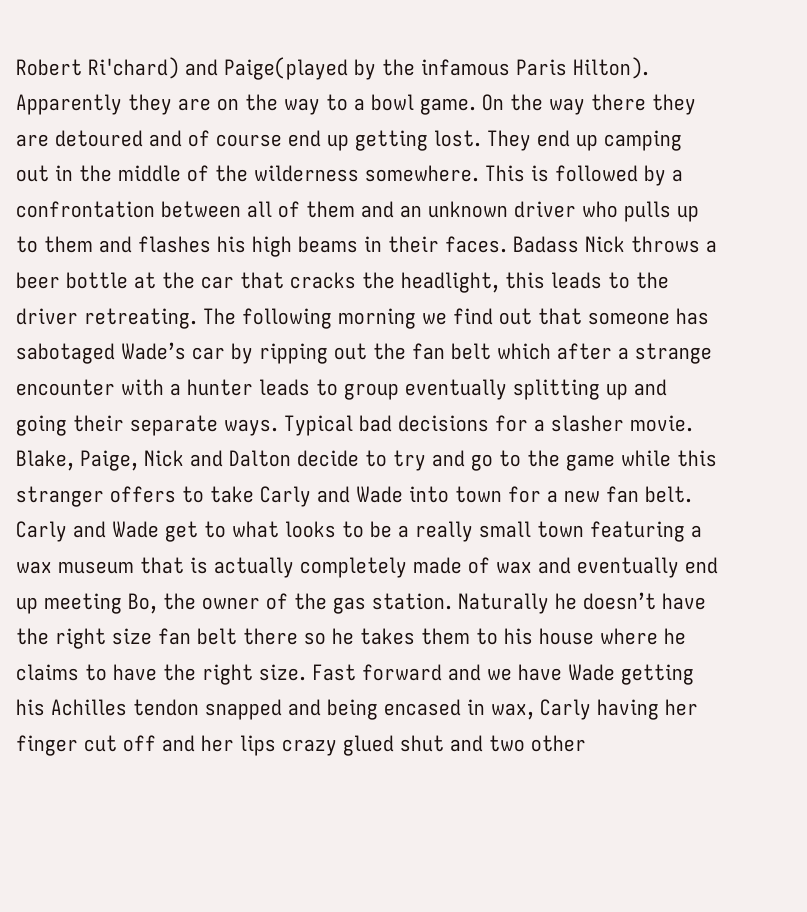Robert Ri'chard) and Paige(played by the infamous Paris Hilton). Apparently they are on the way to a bowl game. On the way there they are detoured and of course end up getting lost. They end up camping out in the middle of the wilderness somewhere. This is followed by a confrontation between all of them and an unknown driver who pulls up to them and flashes his high beams in their faces. Badass Nick throws a beer bottle at the car that cracks the headlight, this leads to the driver retreating. The following morning we find out that someone has sabotaged Wade’s car by ripping out the fan belt which after a strange encounter with a hunter leads to group eventually splitting up and going their separate ways. Typical bad decisions for a slasher movie. Blake, Paige, Nick and Dalton decide to try and go to the game while this stranger offers to take Carly and Wade into town for a new fan belt. Carly and Wade get to what looks to be a really small town featuring a wax museum that is actually completely made of wax and eventually end up meeting Bo, the owner of the gas station. Naturally he doesn’t have the right size fan belt there so he takes them to his house where he claims to have the right size. Fast forward and we have Wade getting his Achilles tendon snapped and being encased in wax, Carly having her finger cut off and her lips crazy glued shut and two other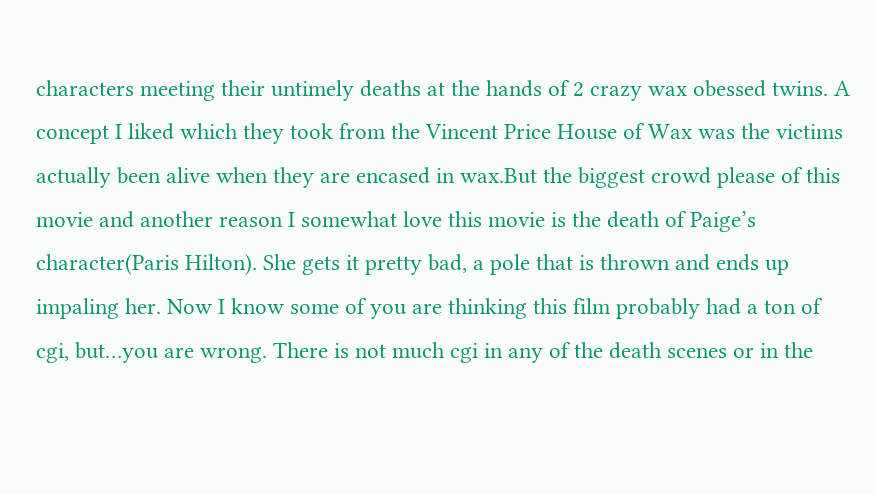characters meeting their untimely deaths at the hands of 2 crazy wax obessed twins. A concept I liked which they took from the Vincent Price House of Wax was the victims actually been alive when they are encased in wax.But the biggest crowd please of this movie and another reason I somewhat love this movie is the death of Paige’s character(Paris Hilton). She gets it pretty bad, a pole that is thrown and ends up impaling her. Now I know some of you are thinking this film probably had a ton of cgi, but…you are wrong. There is not much cgi in any of the death scenes or in the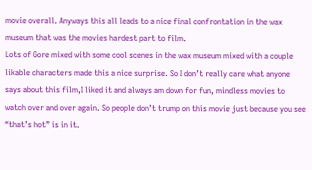movie overall. Anyways this all leads to a nice final confrontation in the wax museum that was the movies hardest part to film.
Lots of Gore mixed with some cool scenes in the wax museum mixed with a couple likable characters made this a nice surprise. So I don’t really care what anyone says about this film,I liked it and always am down for fun, mindless movies to watch over and over again. So people don’t trump on this movie just because you see “that’s hot” is in it.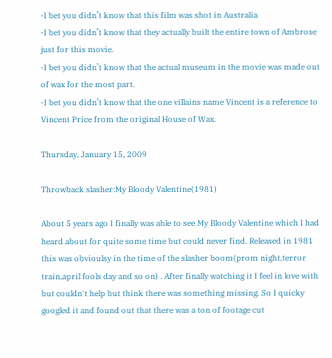-I bet you didn’t know that this film was shot in Australia
-I bet you didn’t know that they actually built the entire town of Ambrose just for this movie.
-I bet you didn’t know that the actual museum in the movie was made out of wax for the most part.
-I bet you didn’t know that the one villains name Vincent is a reference to Vincent Price from the original House of Wax.

Thursday, January 15, 2009

Throwback slasher:My Bloody Valentine(1981)

About 5 years ago I finally was able to see My Bloody Valentine which I had heard about for quite some time but could never find. Released in 1981 this was obvioulsy in the time of the slasher boom(prom night,terror train,april fools day and so on) . After finally watching it I feel in love with but couldn't help but think there was something missing. So I quicky googled it and found out that there was a ton of footage cut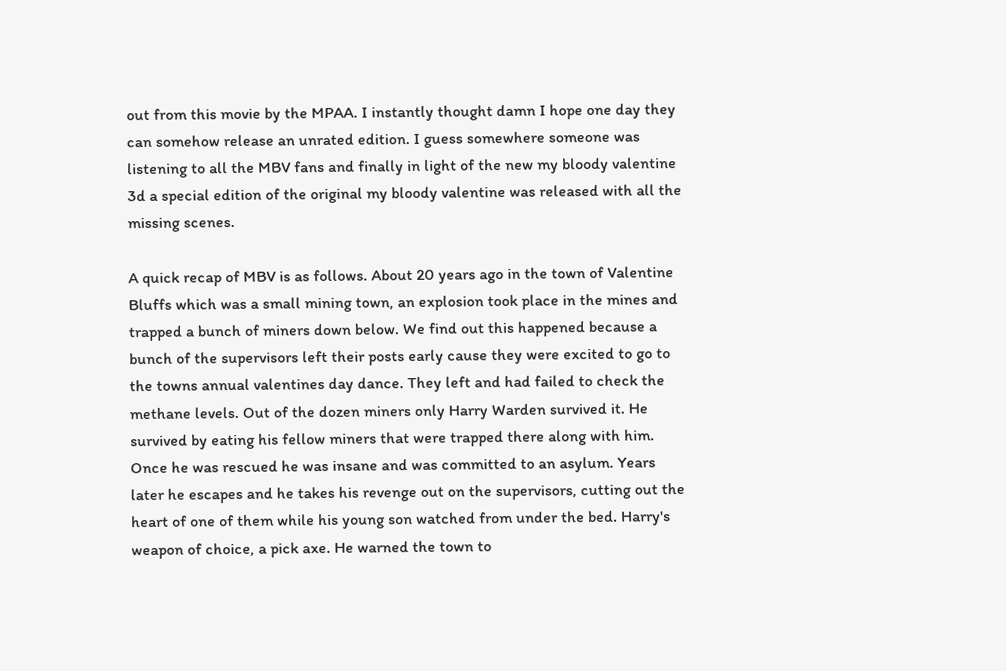out from this movie by the MPAA. I instantly thought damn I hope one day they can somehow release an unrated edition. I guess somewhere someone was listening to all the MBV fans and finally in light of the new my bloody valentine 3d a special edition of the original my bloody valentine was released with all the missing scenes.

A quick recap of MBV is as follows. About 20 years ago in the town of Valentine Bluffs which was a small mining town, an explosion took place in the mines and trapped a bunch of miners down below. We find out this happened because a bunch of the supervisors left their posts early cause they were excited to go to the towns annual valentines day dance. They left and had failed to check the methane levels. Out of the dozen miners only Harry Warden survived it. He survived by eating his fellow miners that were trapped there along with him. Once he was rescued he was insane and was committed to an asylum. Years later he escapes and he takes his revenge out on the supervisors, cutting out the heart of one of them while his young son watched from under the bed. Harry's weapon of choice, a pick axe. He warned the town to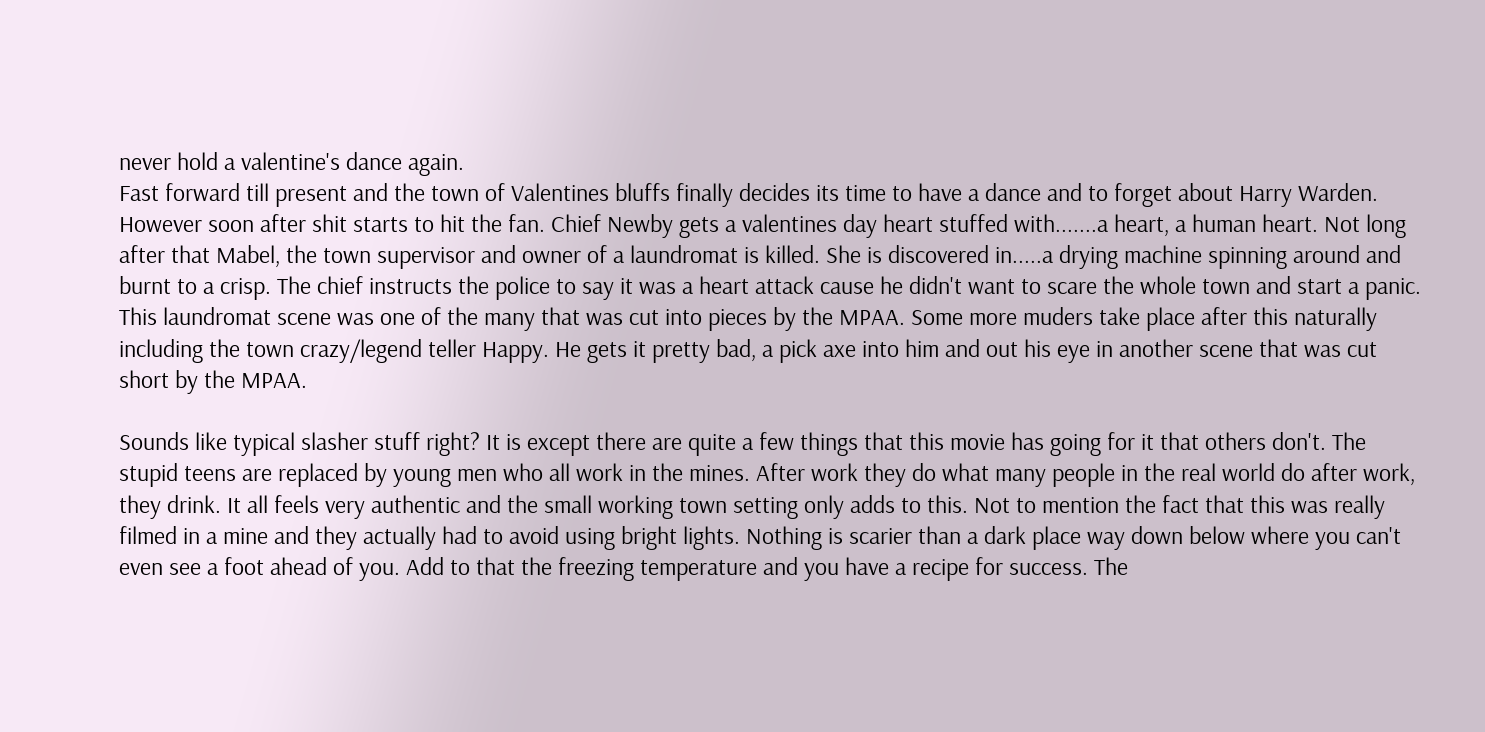never hold a valentine's dance again.
Fast forward till present and the town of Valentines bluffs finally decides its time to have a dance and to forget about Harry Warden. However soon after shit starts to hit the fan. Chief Newby gets a valentines day heart stuffed with.......a heart, a human heart. Not long after that Mabel, the town supervisor and owner of a laundromat is killed. She is discovered in.....a drying machine spinning around and burnt to a crisp. The chief instructs the police to say it was a heart attack cause he didn't want to scare the whole town and start a panic. This laundromat scene was one of the many that was cut into pieces by the MPAA. Some more muders take place after this naturally including the town crazy/legend teller Happy. He gets it pretty bad, a pick axe into him and out his eye in another scene that was cut short by the MPAA.

Sounds like typical slasher stuff right? It is except there are quite a few things that this movie has going for it that others don't. The stupid teens are replaced by young men who all work in the mines. After work they do what many people in the real world do after work, they drink. It all feels very authentic and the small working town setting only adds to this. Not to mention the fact that this was really filmed in a mine and they actually had to avoid using bright lights. Nothing is scarier than a dark place way down below where you can't even see a foot ahead of you. Add to that the freezing temperature and you have a recipe for success. The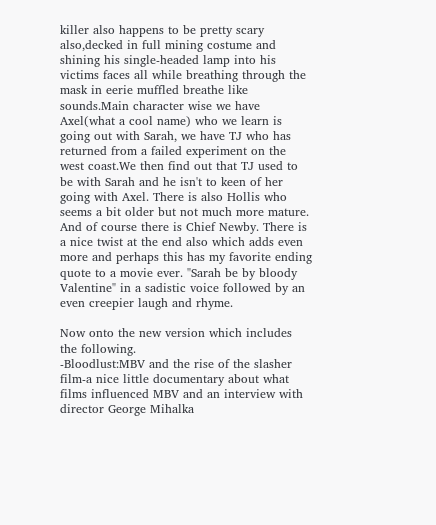killer also happens to be pretty scary also,decked in full mining costume and shining his single-headed lamp into his victims faces all while breathing through the mask in eerie muffled breathe like sounds.Main character wise we have Axel(what a cool name) who we learn is going out with Sarah, we have TJ who has returned from a failed experiment on the west coast.We then find out that TJ used to be with Sarah and he isn't to keen of her going with Axel. There is also Hollis who seems a bit older but not much more mature. And of course there is Chief Newby. There is a nice twist at the end also which adds even more and perhaps this has my favorite ending quote to a movie ever. "Sarah be by bloody Valentine" in a sadistic voice followed by an even creepier laugh and rhyme.

Now onto the new version which includes the following.
-Bloodlust:MBV and the rise of the slasher film-a nice little documentary about what films influenced MBV and an interview with director George Mihalka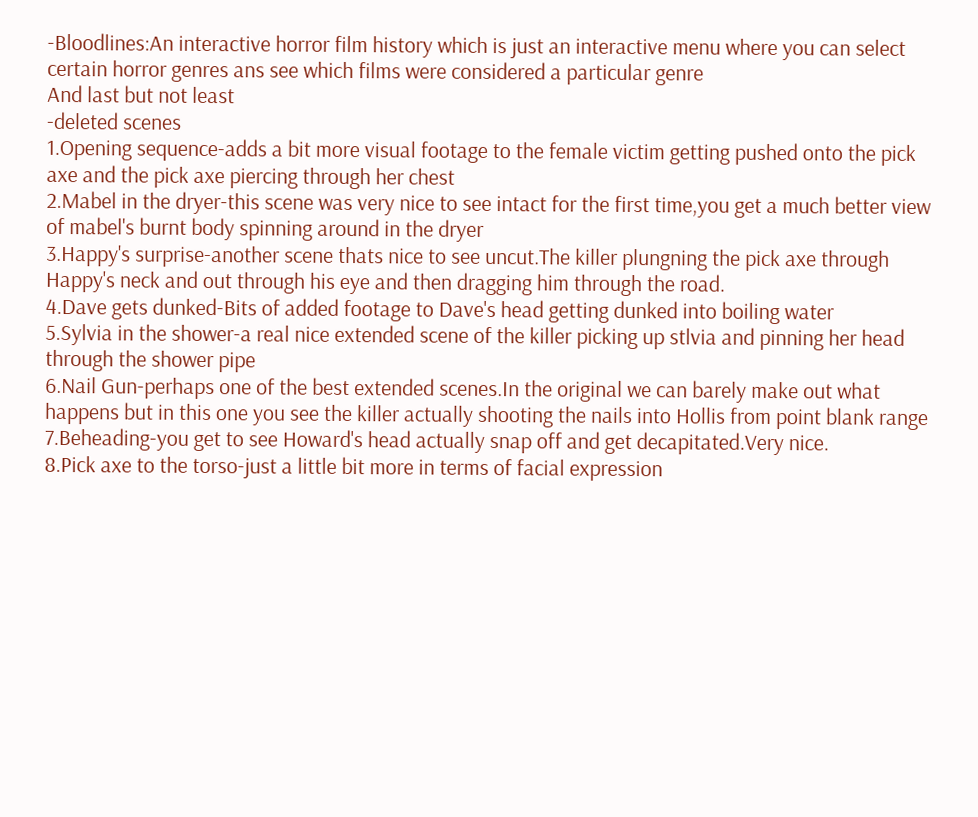-Bloodlines:An interactive horror film history which is just an interactive menu where you can select certain horror genres ans see which films were considered a particular genre
And last but not least
-deleted scenes
1.Opening sequence-adds a bit more visual footage to the female victim getting pushed onto the pick axe and the pick axe piercing through her chest
2.Mabel in the dryer-this scene was very nice to see intact for the first time,you get a much better view of mabel's burnt body spinning around in the dryer
3.Happy's surprise-another scene thats nice to see uncut.The killer plungning the pick axe through Happy's neck and out through his eye and then dragging him through the road.
4.Dave gets dunked-Bits of added footage to Dave's head getting dunked into boiling water
5.Sylvia in the shower-a real nice extended scene of the killer picking up stlvia and pinning her head through the shower pipe
6.Nail Gun-perhaps one of the best extended scenes.In the original we can barely make out what happens but in this one you see the killer actually shooting the nails into Hollis from point blank range
7.Beheading-you get to see Howard's head actually snap off and get decapitated.Very nice.
8.Pick axe to the torso-just a little bit more in terms of facial expression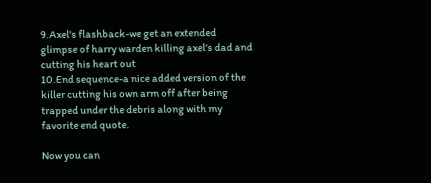9.Axel's flashback-we get an extended glimpse of harry warden killing axel's dad and cutting his heart out
10.End sequence-a nice added version of the killer cutting his own arm off after being trapped under the debris along with my favorite end quote.

Now you can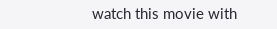watch this movie with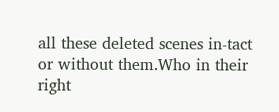all these deleted scenes in-tact or without them.Who in their right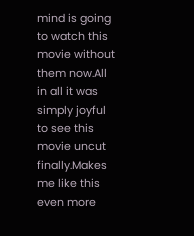mind is going to watch this movie without them now.All in all it was simply joyful to see this movie uncut finally.Makes me like this even more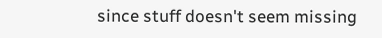since stuff doesn't seem missing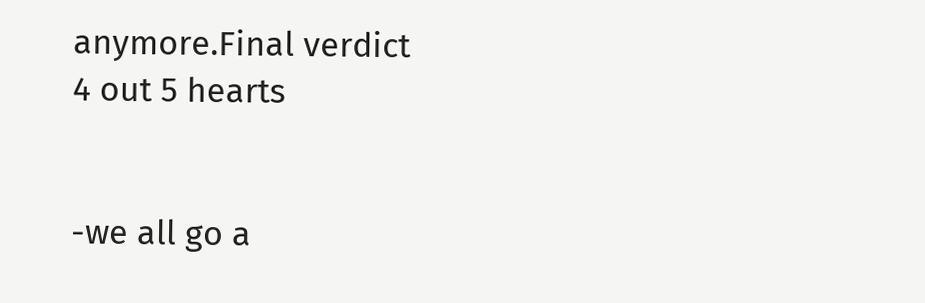anymore.Final verdict
4 out 5 hearts


-we all go a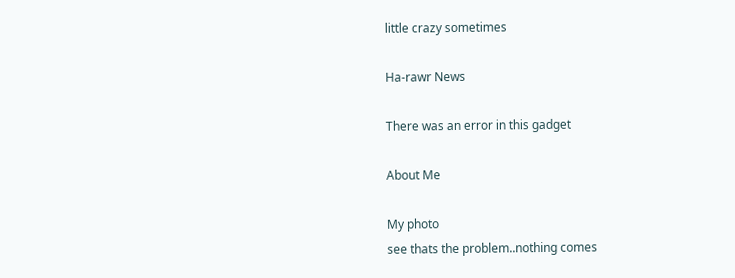little crazy sometimes

Ha-rawr News

There was an error in this gadget

About Me

My photo
see thats the problem..nothing comes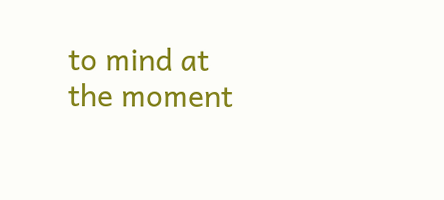to mind at the moment